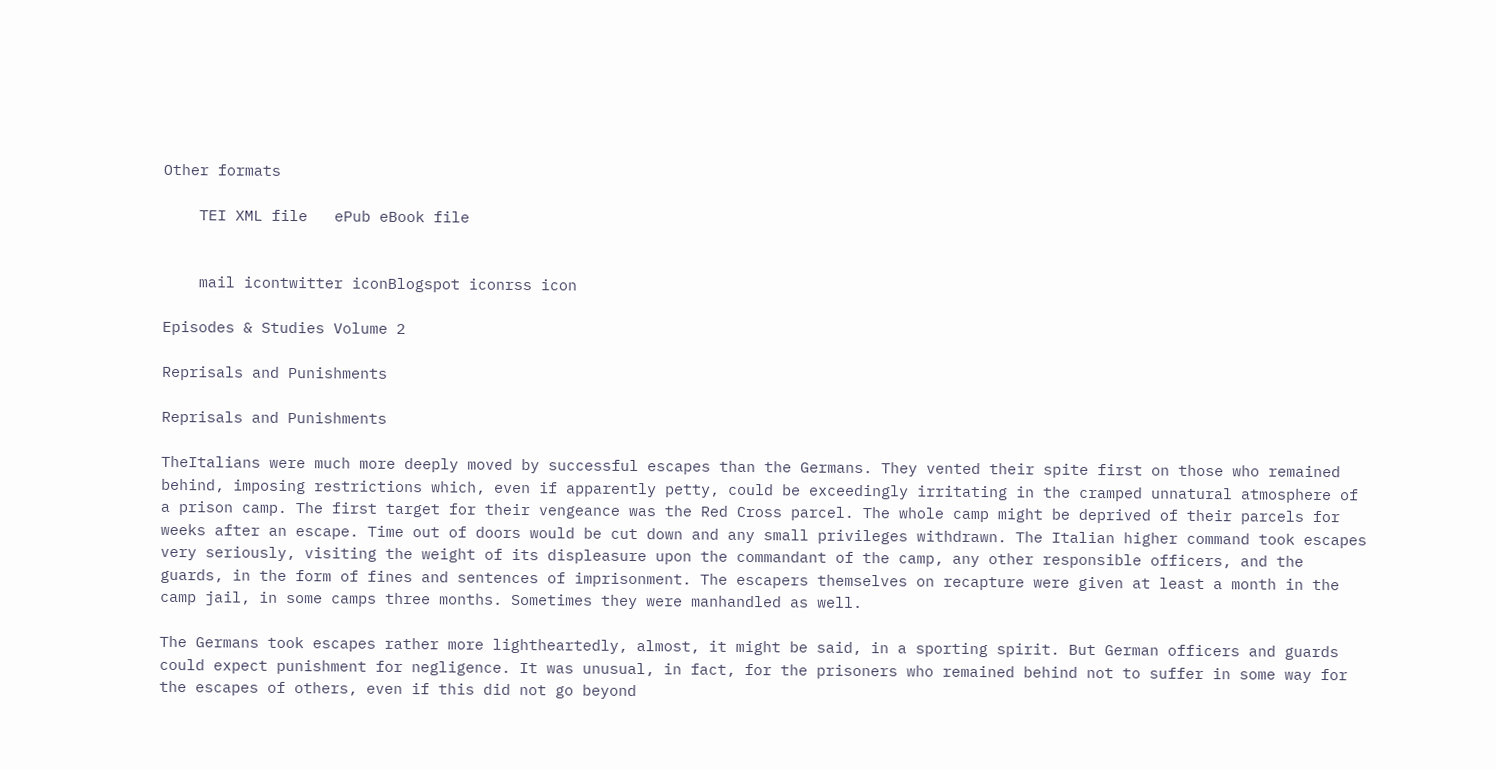Other formats

    TEI XML file   ePub eBook file


    mail icontwitter iconBlogspot iconrss icon

Episodes & Studies Volume 2

Reprisals and Punishments

Reprisals and Punishments

TheItalians were much more deeply moved by successful escapes than the Germans. They vented their spite first on those who remained behind, imposing restrictions which, even if apparently petty, could be exceedingly irritating in the cramped unnatural atmosphere of a prison camp. The first target for their vengeance was the Red Cross parcel. The whole camp might be deprived of their parcels for weeks after an escape. Time out of doors would be cut down and any small privileges withdrawn. The Italian higher command took escapes very seriously, visiting the weight of its displeasure upon the commandant of the camp, any other responsible officers, and the guards, in the form of fines and sentences of imprisonment. The escapers themselves on recapture were given at least a month in the camp jail, in some camps three months. Sometimes they were manhandled as well.

The Germans took escapes rather more lightheartedly, almost, it might be said, in a sporting spirit. But German officers and guards could expect punishment for negligence. It was unusual, in fact, for the prisoners who remained behind not to suffer in some way for the escapes of others, even if this did not go beyond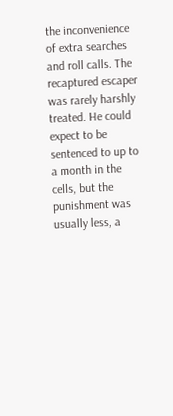the inconvenience of extra searches and roll calls. The recaptured escaper was rarely harshly treated. He could expect to be sentenced to up to a month in the cells, but the punishment was usually less, a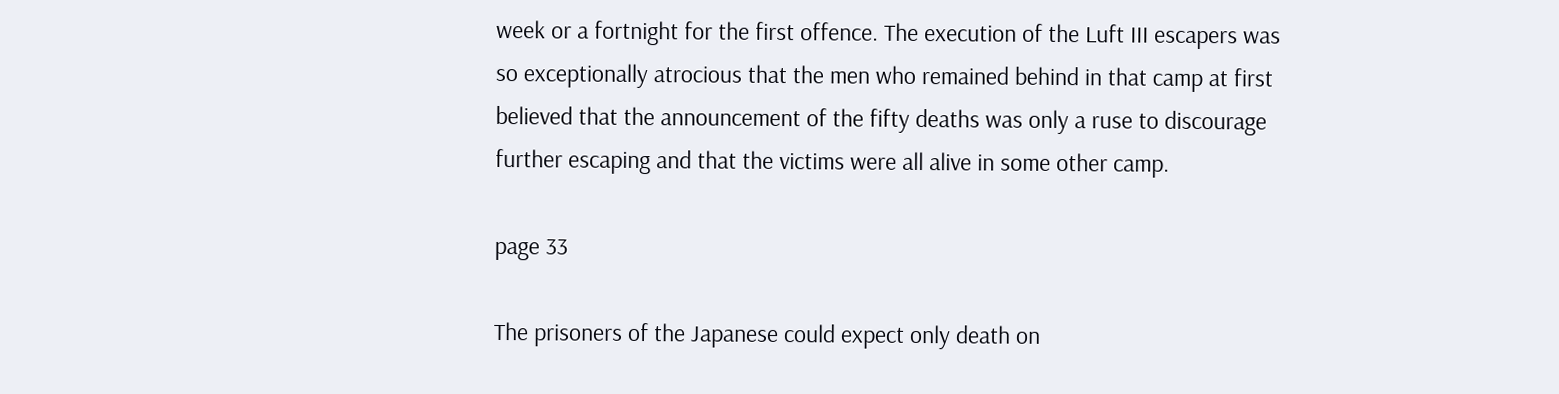week or a fortnight for the first offence. The execution of the Luft III escapers was so exceptionally atrocious that the men who remained behind in that camp at first believed that the announcement of the fifty deaths was only a ruse to discourage further escaping and that the victims were all alive in some other camp.

page 33

The prisoners of the Japanese could expect only death on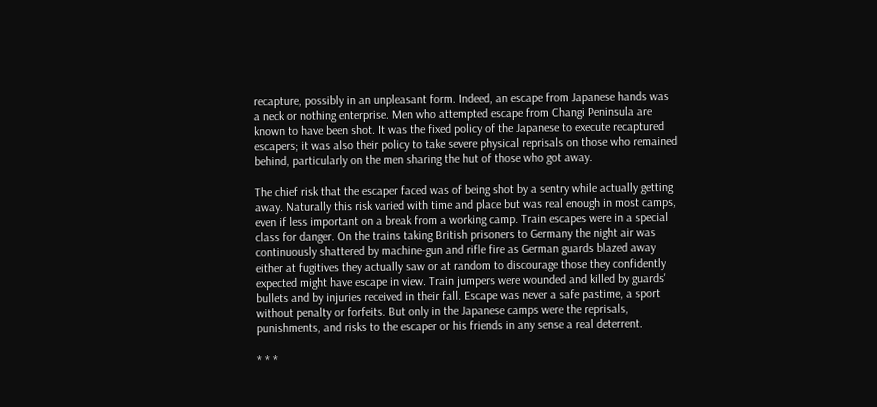recapture, possibly in an unpleasant form. Indeed, an escape from Japanese hands was a neck or nothing enterprise. Men who attempted escape from Changi Peninsula are known to have been shot. It was the fixed policy of the Japanese to execute recaptured escapers; it was also their policy to take severe physical reprisals on those who remained behind, particularly on the men sharing the hut of those who got away.

The chief risk that the escaper faced was of being shot by a sentry while actually getting away. Naturally this risk varied with time and place but was real enough in most camps, even if less important on a break from a working camp. Train escapes were in a special class for danger. On the trains taking British prisoners to Germany the night air was continuously shattered by machine-gun and rifle fire as German guards blazed away either at fugitives they actually saw or at random to discourage those they confidently expected might have escape in view. Train jumpers were wounded and killed by guards' bullets and by injuries received in their fall. Escape was never a safe pastime, a sport without penalty or forfeits. But only in the Japanese camps were the reprisals, punishments, and risks to the escaper or his friends in any sense a real deterrent.

* * *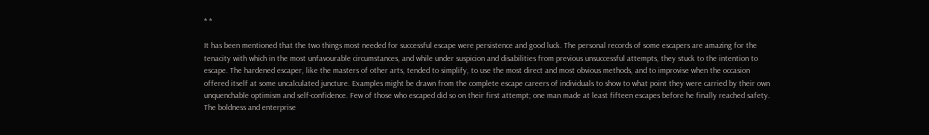* *

It has been mentioned that the two things most needed for successful escape were persistence and good luck. The personal records of some escapers are amazing for the tenacity with which in the most unfavourable circumstances, and while under suspicion and disabilities from previous unsuccessful attempts, they stuck to the intention to escape. The hardened escaper, like the masters of other arts, tended to simplify, to use the most direct and most obvious methods, and to improvise when the occasion offered itself at some uncalculated juncture. Examples might be drawn from the complete escape careers of individuals to show to what point they were carried by their own unquenchable optimism and self-confidence. Few of those who escaped did so on their first attempt; one man made at least fifteen escapes before he finally reached safety. The boldness and enterprise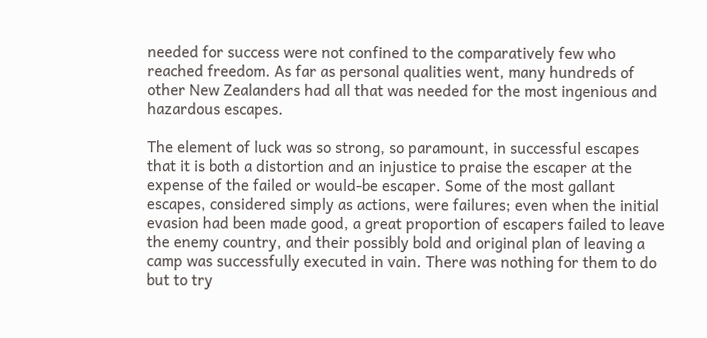needed for success were not confined to the comparatively few who reached freedom. As far as personal qualities went, many hundreds of other New Zealanders had all that was needed for the most ingenious and hazardous escapes.

The element of luck was so strong, so paramount, in successful escapes that it is both a distortion and an injustice to praise the escaper at the expense of the failed or would-be escaper. Some of the most gallant escapes, considered simply as actions, were failures; even when the initial evasion had been made good, a great proportion of escapers failed to leave the enemy country, and their possibly bold and original plan of leaving a camp was successfully executed in vain. There was nothing for them to do but to try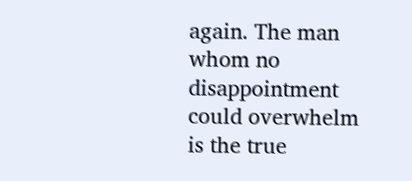again. The man whom no disappointment could overwhelm is the true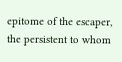epitome of the escaper, the persistent to whom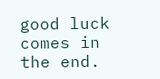good luck comes in the end.